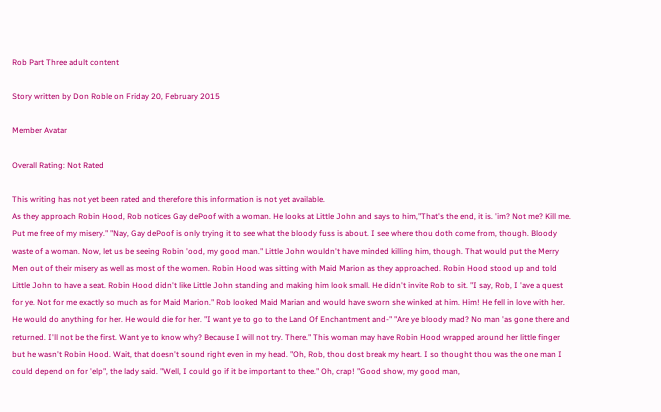Rob Part Three adult content

Story written by Don Roble on Friday 20, February 2015

Member Avatar

Overall Rating: Not Rated

This writing has not yet been rated and therefore this information is not yet available.
As they approach Robin Hood, Rob notices Gay dePoof with a woman. He looks at Little John and says to him,"That's the end, it is. 'im? Not me? Kill me. Put me free of my misery." "Nay, Gay dePoof is only trying it to see what the bloody fuss is about. I see where thou doth come from, though. Bloody waste of a woman. Now, let us be seeing Robin 'ood, my good man." Little John wouldn't have minded killing him, though. That would put the Merry Men out of their misery as well as most of the women. Robin Hood was sitting with Maid Marion as they approached. Robin Hood stood up and told Little John to have a seat. Robin Hood didn't like Little John standing and making him look small. He didn't invite Rob to sit. "I say, Rob, I 'ave a quest for ye. Not for me exactly so much as for Maid Marion." Rob looked Maid Marian and would have sworn she winked at him. Him! He fell in love with her. He would do anything for her. He would die for her. "I want ye to go to the Land Of Enchantment and-" "Are ye bloody mad? No man 'as gone there and returned. I'll not be the first. Want ye to know why? Because I will not try. There." This woman may have Robin Hood wrapped around her little finger but he wasn't Robin Hood. Wait, that doesn't sound right even in my head. "Oh, Rob, thou dost break my heart. I so thought thou was the one man I could depend on for 'elp", the lady said. "Well, I could go if it be important to thee." Oh, crap! "Good show, my good man,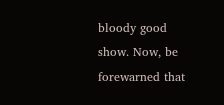bloody good show. Now, be forewarned that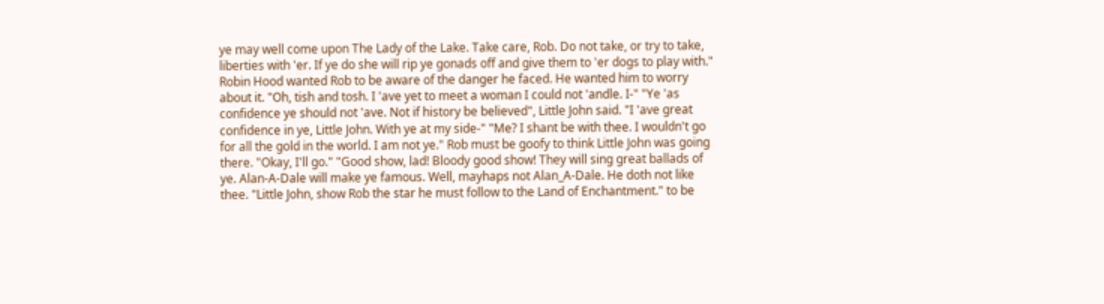ye may well come upon The Lady of the Lake. Take care, Rob. Do not take, or try to take, liberties with 'er. If ye do she will rip ye gonads off and give them to 'er dogs to play with." Robin Hood wanted Rob to be aware of the danger he faced. He wanted him to worry about it. "Oh, tish and tosh. I 'ave yet to meet a woman I could not 'andle. I-" "Ye 'as confidence ye should not 'ave. Not if history be believed", Little John said. "I 'ave great confidence in ye, Little John. With ye at my side-" "Me? I shant be with thee. I wouldn't go for all the gold in the world. I am not ye." Rob must be goofy to think Little John was going there. "Okay, I'll go." "Good show, lad! Bloody good show! They will sing great ballads of ye. Alan-A-Dale will make ye famous. Well, mayhaps not Alan_A-Dale. He doth not like thee. "Little John, show Rob the star he must follow to the Land of Enchantment." to be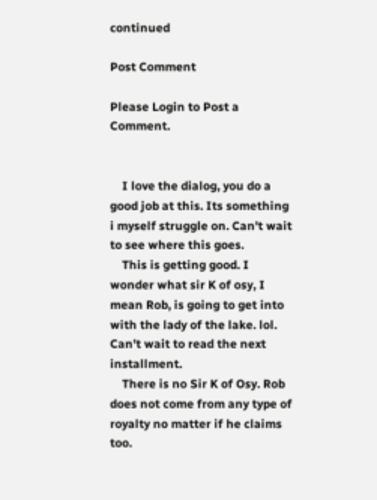continued

Post Comment

Please Login to Post a Comment.


    I love the dialog, you do a good job at this. Its something i myself struggle on. Can't wait to see where this goes.
    This is getting good. I wonder what sir K of osy, I mean Rob, is going to get into with the lady of the lake. lol. Can't wait to read the next installment.
    There is no Sir K of Osy. Rob does not come from any type of royalty no matter if he claims too.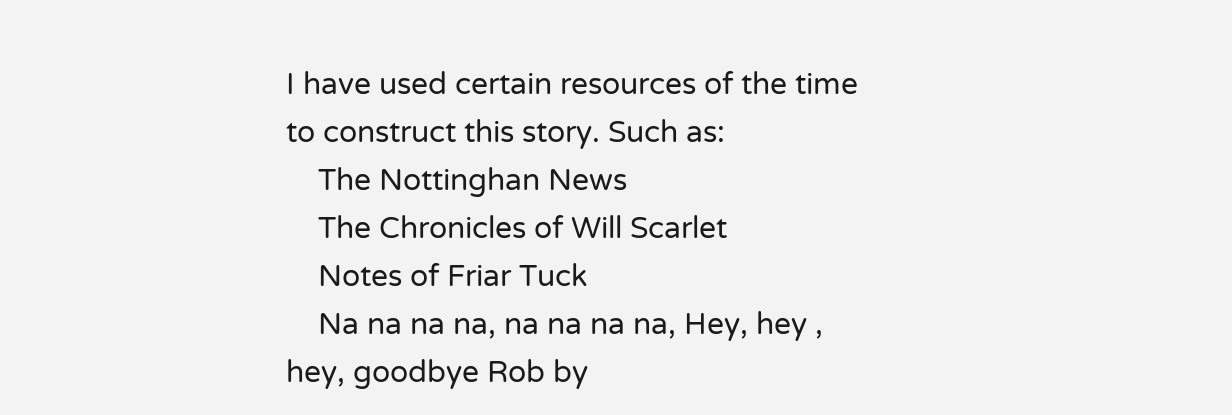I have used certain resources of the time to construct this story. Such as:
    The Nottinghan News
    The Chronicles of Will Scarlet
    Notes of Friar Tuck
    Na na na na, na na na na, Hey, hey , hey, goodbye Rob by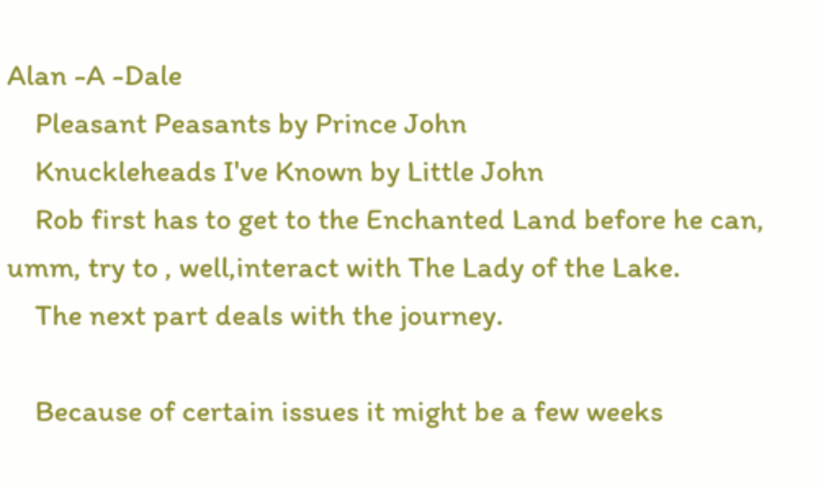Alan -A -Dale
    Pleasant Peasants by Prince John
    Knuckleheads I've Known by Little John
    Rob first has to get to the Enchanted Land before he can, umm, try to , well,interact with The Lady of the Lake.
    The next part deals with the journey.

    Because of certain issues it might be a few weeks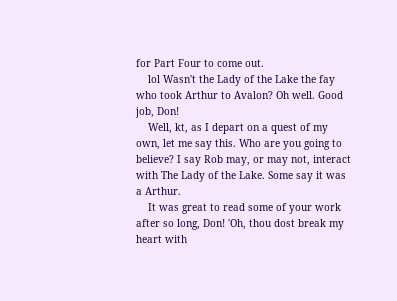for Part Four to come out.
    lol Wasn't the Lady of the Lake the fay who took Arthur to Avalon? Oh well. Good job, Don!
    Well, kt, as I depart on a quest of my own, let me say this. Who are you going to believe? I say Rob may, or may not, interact with The Lady of the Lake. Some say it was a Arthur.
    It was great to read some of your work after so long, Don! 'Oh, thou dost break my heart with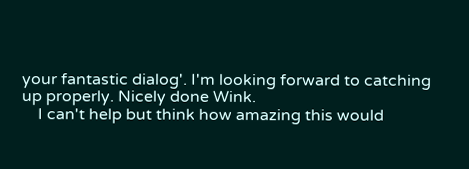your fantastic dialog'. I'm looking forward to catching up properly. Nicely done Wink.
    I can't help but think how amazing this would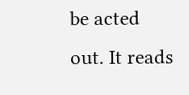be acted out. It reads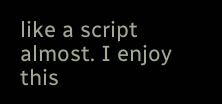like a script almost. I enjoy this